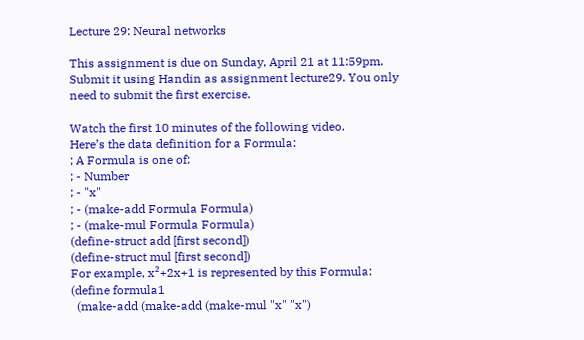Lecture 29: Neural networks

This assignment is due on Sunday, April 21 at 11:59pm. Submit it using Handin as assignment lecture29. You only need to submit the first exercise.

Watch the first 10 minutes of the following video.
Here’s the data definition for a Formula:
; A Formula is one of:
; - Number
; - "x"
; - (make-add Formula Formula)
; - (make-mul Formula Formula)
(define-struct add [first second])
(define-struct mul [first second])
For example, x²+2x+1 is represented by this Formula:
(define formula1
  (make-add (make-add (make-mul "x" "x")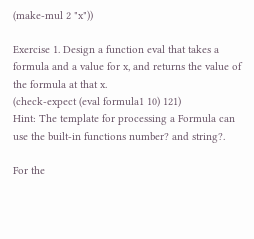(make-mul 2 "x"))

Exercise 1. Design a function eval that takes a formula and a value for x, and returns the value of the formula at that x.
(check-expect (eval formula1 10) 121)
Hint: The template for processing a Formula can use the built-in functions number? and string?.

For the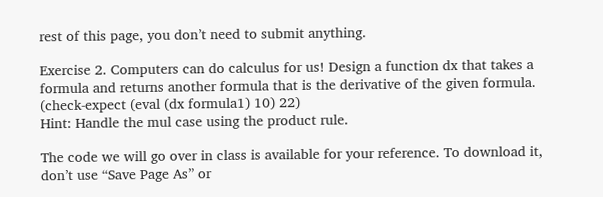rest of this page, you don’t need to submit anything.

Exercise 2. Computers can do calculus for us! Design a function dx that takes a formula and returns another formula that is the derivative of the given formula.
(check-expect (eval (dx formula1) 10) 22)
Hint: Handle the mul case using the product rule.

The code we will go over in class is available for your reference. To download it, don’t use “Save Page As” or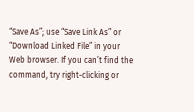“Save As”; use “Save Link As” or “Download Linked File” in your Web browser. If you can’t find the command, try right-clicking or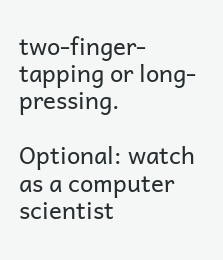two-finger-tapping or long-pressing.

Optional: watch as a computer scientist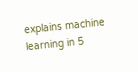explains machine learning in 5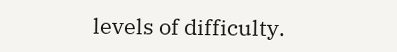levels of difficulty.